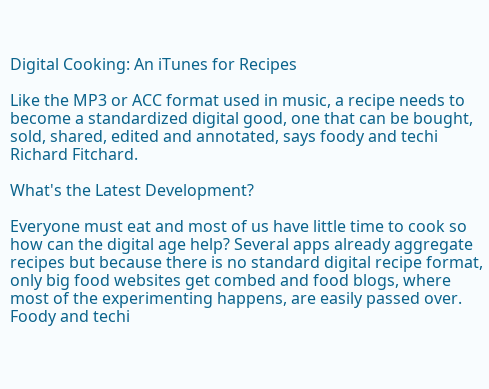Digital Cooking: An iTunes for Recipes

Like the MP3 or ACC format used in music, a recipe needs to become a standardized digital good, one that can be bought, sold, shared, edited and annotated, says foody and techi Richard Fitchard.

What's the Latest Development?

Everyone must eat and most of us have little time to cook so how can the digital age help? Several apps already aggregate recipes but because there is no standard digital recipe format, only big food websites get combed and food blogs, where most of the experimenting happens, are easily passed over. Foody and techi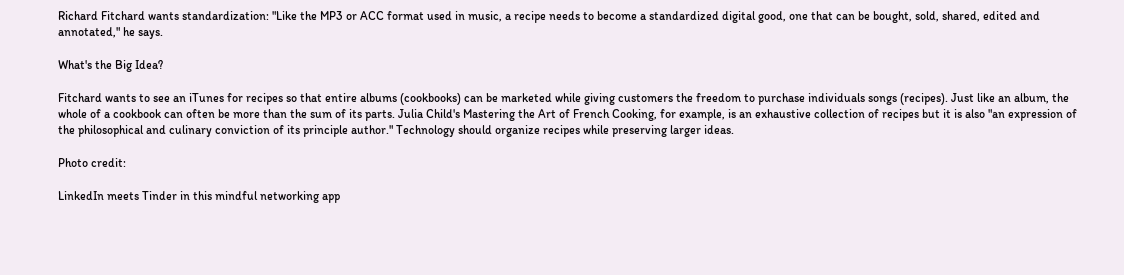Richard Fitchard wants standardization: "Like the MP3 or ACC format used in music, a recipe needs to become a standardized digital good, one that can be bought, sold, shared, edited and annotated," he says.

What's the Big Idea?

Fitchard wants to see an iTunes for recipes so that entire albums (cookbooks) can be marketed while giving customers the freedom to purchase individuals songs (recipes). Just like an album, the whole of a cookbook can often be more than the sum of its parts. Julia Child's Mastering the Art of French Cooking, for example, is an exhaustive collection of recipes but it is also "an expression of the philosophical and culinary conviction of its principle author." Technology should organize recipes while preserving larger ideas.

Photo credit:

LinkedIn meets Tinder in this mindful networking app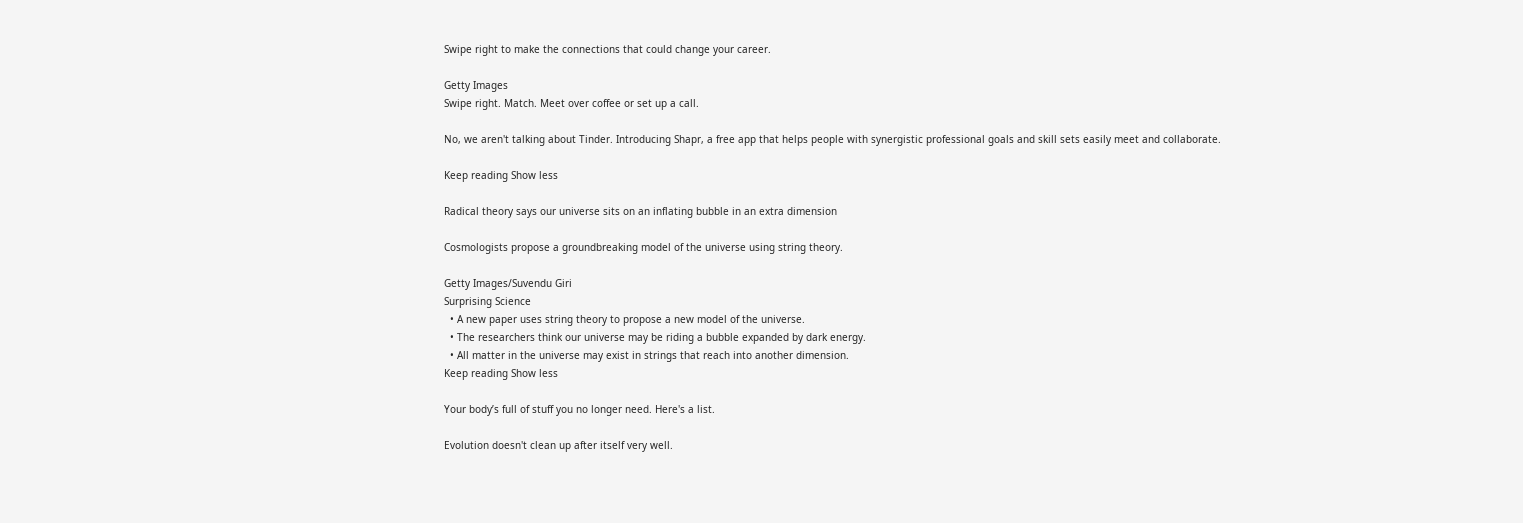Swipe right to make the connections that could change your career.

Getty Images
Swipe right. Match. Meet over coffee or set up a call.

No, we aren't talking about Tinder. Introducing Shapr, a free app that helps people with synergistic professional goals and skill sets easily meet and collaborate.

Keep reading Show less

Radical theory says our universe sits on an inflating bubble in an extra dimension

Cosmologists propose a groundbreaking model of the universe using string theory.

Getty Images/Suvendu Giri
Surprising Science
  • A new paper uses string theory to propose a new model of the universe.
  • The researchers think our universe may be riding a bubble expanded by dark energy.
  • All matter in the universe may exist in strings that reach into another dimension.
Keep reading Show less

Your body’s full of stuff you no longer need. Here's a list.

Evolution doesn't clean up after itself very well.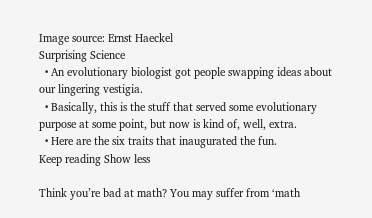Image source: Ernst Haeckel
Surprising Science
  • An evolutionary biologist got people swapping ideas about our lingering vestigia.
  • Basically, this is the stuff that served some evolutionary purpose at some point, but now is kind of, well, extra.
  • Here are the six traits that inaugurated the fun.
Keep reading Show less

Think you’re bad at math? You may suffer from ‘math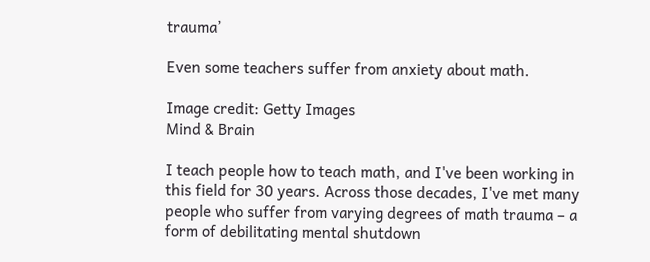trauma’

Even some teachers suffer from anxiety about math.

Image credit: Getty Images
Mind & Brain

I teach people how to teach math, and I've been working in this field for 30 years. Across those decades, I've met many people who suffer from varying degrees of math trauma – a form of debilitating mental shutdown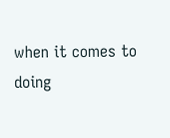when it comes to doing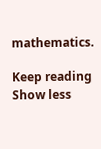mathematics.

Keep reading Show less